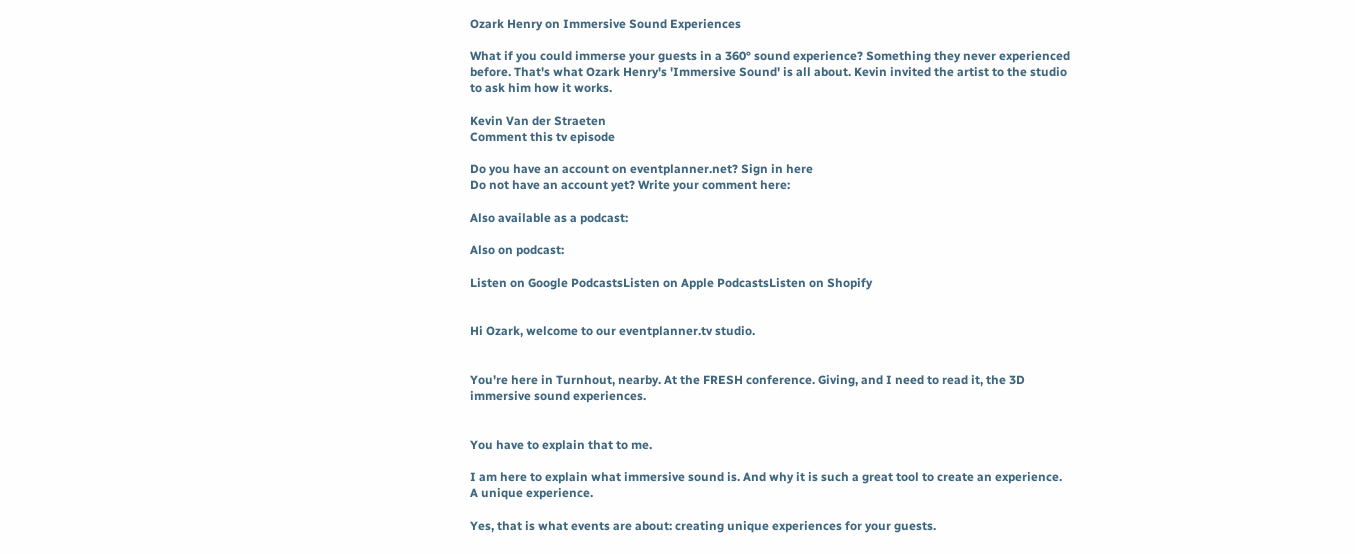Ozark Henry on Immersive Sound Experiences

What if you could immerse your guests in a 360° sound experience? Something they never experienced before. That's what Ozark Henry's 'Immersive Sound' is all about. Kevin invited the artist to the studio to ask him how it works.

Kevin Van der Straeten
Comment this tv episode

Do you have an account on eventplanner.net? Sign in here
Do not have an account yet? Write your comment here:

Also available as a podcast:

Also on podcast:

Listen on Google PodcastsListen on Apple PodcastsListen on Shopify


Hi Ozark, welcome to our eventplanner.tv studio.


You're here in Turnhout, nearby. At the FRESH conference. Giving, and I need to read it, the 3D immersive sound experiences.


You have to explain that to me.

I am here to explain what immersive sound is. And why it is such a great tool to create an experience. A unique experience.

Yes, that is what events are about: creating unique experiences for your guests.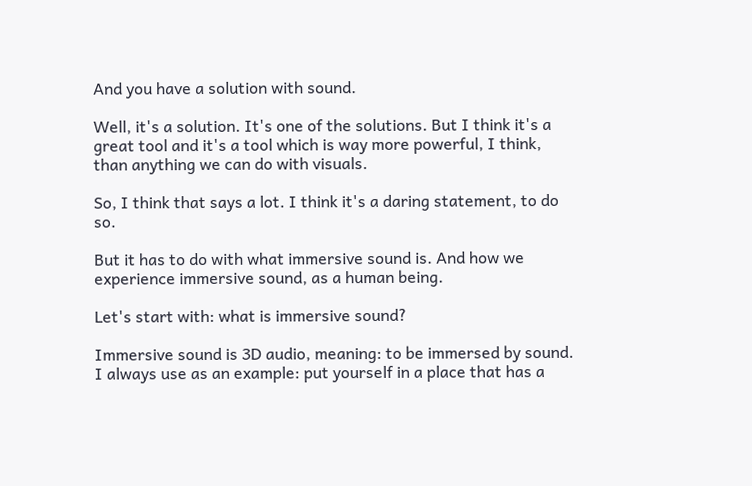And you have a solution with sound.

Well, it's a solution. It's one of the solutions. But I think it's a great tool and it's a tool which is way more powerful, I think, than anything we can do with visuals.

So, I think that says a lot. I think it's a daring statement, to do so.

But it has to do with what immersive sound is. And how we experience immersive sound, as a human being.

Let's start with: what is immersive sound?

Immersive sound is 3D audio, meaning: to be immersed by sound. I always use as an example: put yourself in a place that has a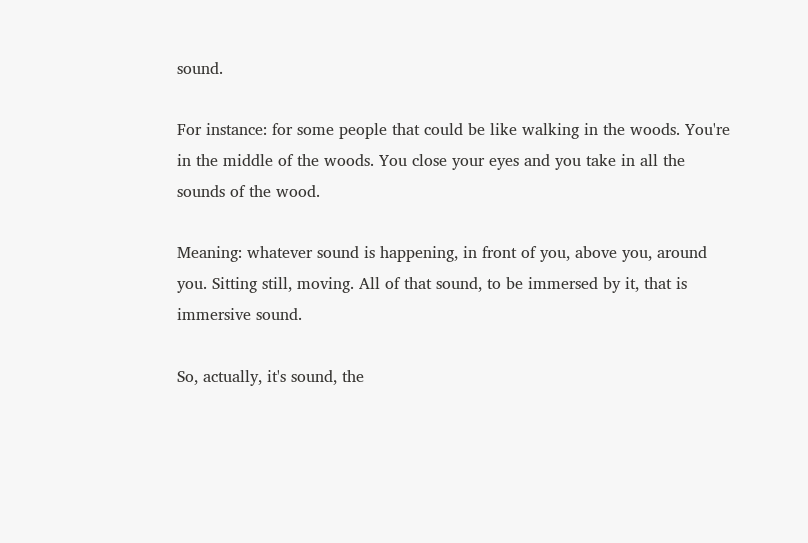sound.

For instance: for some people that could be like walking in the woods. You're in the middle of the woods. You close your eyes and you take in all the sounds of the wood.

Meaning: whatever sound is happening, in front of you, above you, around you. Sitting still, moving. All of that sound, to be immersed by it, that is immersive sound.

So, actually, it's sound, the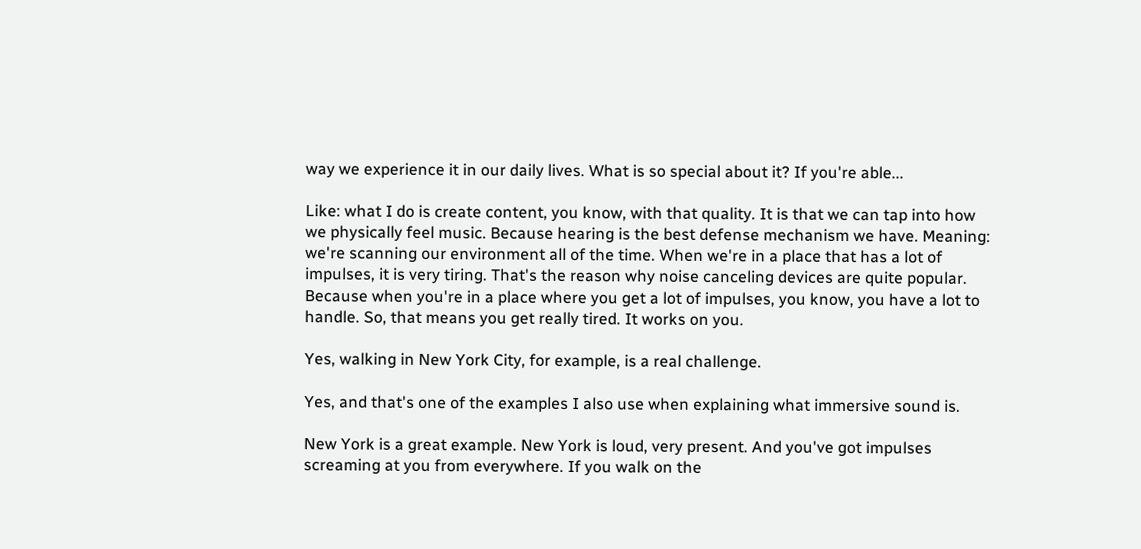way we experience it in our daily lives. What is so special about it? If you're able...

Like: what I do is create content, you know, with that quality. It is that we can tap into how we physically feel music. Because hearing is the best defense mechanism we have. Meaning: we're scanning our environment all of the time. When we're in a place that has a lot of impulses, it is very tiring. That's the reason why noise canceling devices are quite popular. Because when you're in a place where you get a lot of impulses, you know, you have a lot to handle. So, that means you get really tired. It works on you.

Yes, walking in New York City, for example, is a real challenge.

Yes, and that's one of the examples I also use when explaining what immersive sound is.

New York is a great example. New York is loud, very present. And you've got impulses screaming at you from everywhere. If you walk on the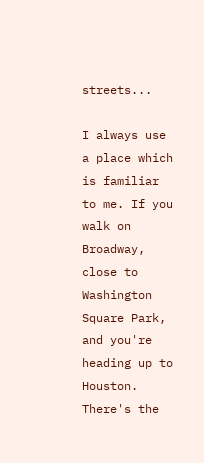streets...

I always use a place which is familiar to me. If you walk on Broadway, close to Washington Square Park, and you're heading up to Houston. There's the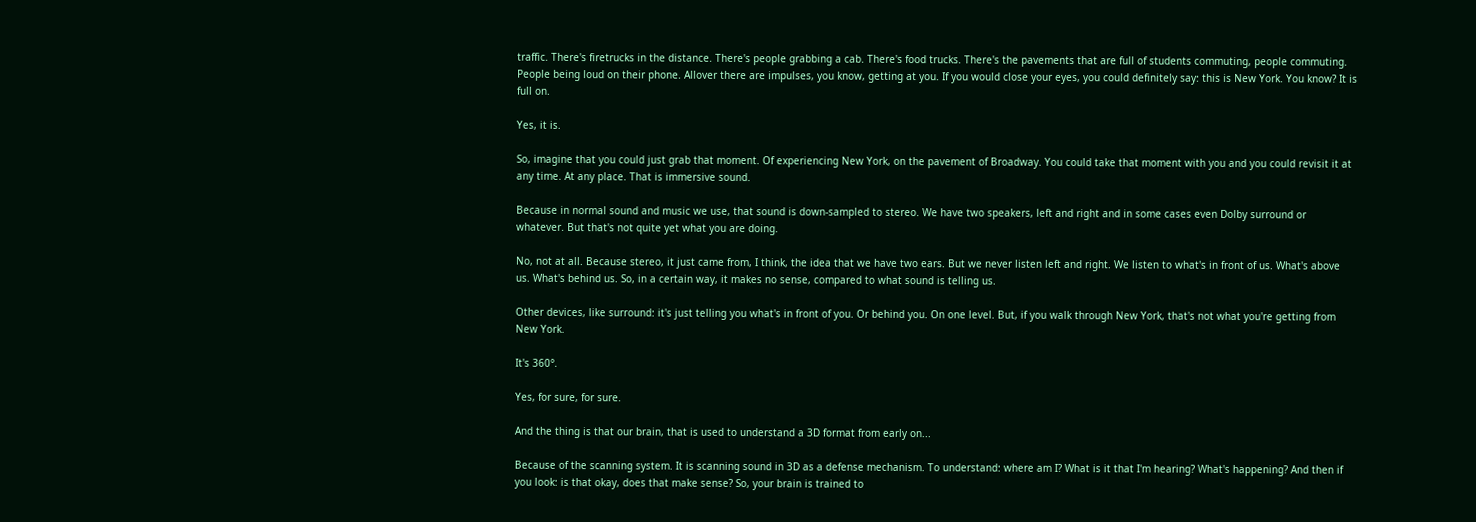traffic. There's firetrucks in the distance. There's people grabbing a cab. There's food trucks. There's the pavements that are full of students commuting, people commuting. People being loud on their phone. Allover there are impulses, you know, getting at you. If you would close your eyes, you could definitely say: this is New York. You know? It is full on.

Yes, it is.

So, imagine that you could just grab that moment. Of experiencing New York, on the pavement of Broadway. You could take that moment with you and you could revisit it at any time. At any place. That is immersive sound.

Because in normal sound and music we use, that sound is down-sampled to stereo. We have two speakers, left and right and in some cases even Dolby surround or whatever. But that's not quite yet what you are doing.

No, not at all. Because stereo, it just came from, I think, the idea that we have two ears. But we never listen left and right. We listen to what's in front of us. What's above us. What's behind us. So, in a certain way, it makes no sense, compared to what sound is telling us.

Other devices, like surround: it's just telling you what's in front of you. Or behind you. On one level. But, if you walk through New York, that's not what you're getting from New York.

It's 360°.

Yes, for sure, for sure.

And the thing is that our brain, that is used to understand a 3D format from early on...

Because of the scanning system. It is scanning sound in 3D as a defense mechanism. To understand: where am I? What is it that I'm hearing? What's happening? And then if you look: is that okay, does that make sense? So, your brain is trained to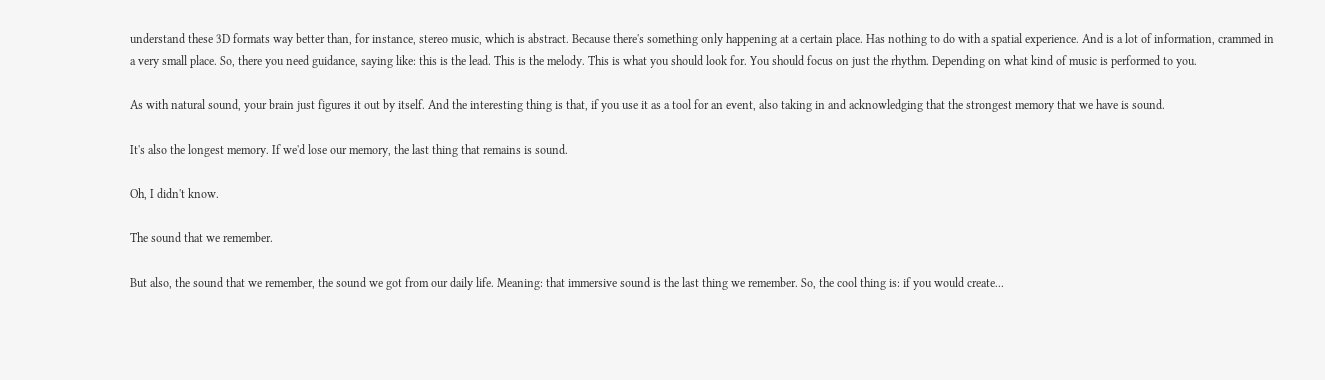understand these 3D formats way better than, for instance, stereo music, which is abstract. Because there's something only happening at a certain place. Has nothing to do with a spatial experience. And is a lot of information, crammed in a very small place. So, there you need guidance, saying like: this is the lead. This is the melody. This is what you should look for. You should focus on just the rhythm. Depending on what kind of music is performed to you.

As with natural sound, your brain just figures it out by itself. And the interesting thing is that, if you use it as a tool for an event, also taking in and acknowledging that the strongest memory that we have is sound.

It's also the longest memory. If we'd lose our memory, the last thing that remains is sound.

Oh, I didn't know.

The sound that we remember.

But also, the sound that we remember, the sound we got from our daily life. Meaning: that immersive sound is the last thing we remember. So, the cool thing is: if you would create...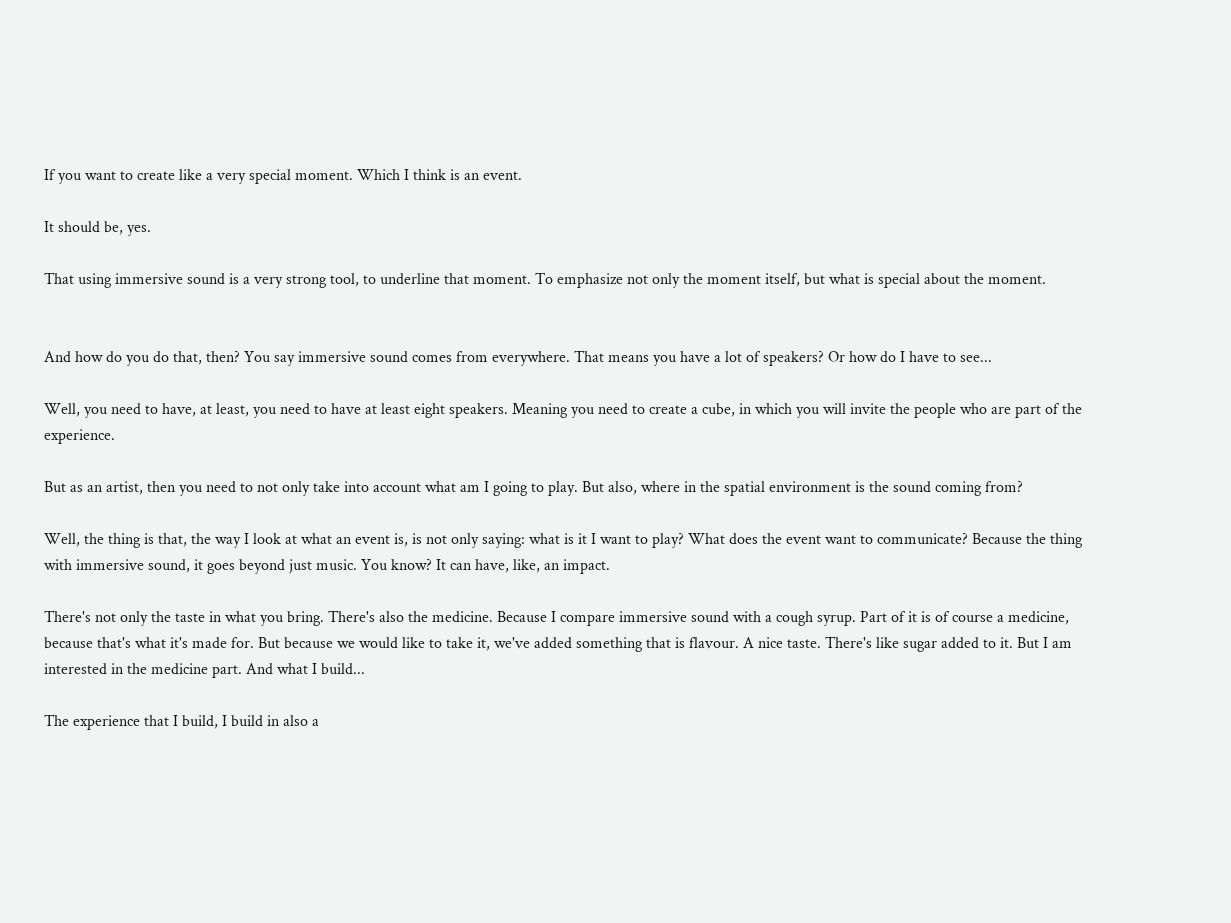If you want to create like a very special moment. Which I think is an event.

It should be, yes.

That using immersive sound is a very strong tool, to underline that moment. To emphasize not only the moment itself, but what is special about the moment.


And how do you do that, then? You say immersive sound comes from everywhere. That means you have a lot of speakers? Or how do I have to see...

Well, you need to have, at least, you need to have at least eight speakers. Meaning you need to create a cube, in which you will invite the people who are part of the experience.

But as an artist, then you need to not only take into account what am I going to play. But also, where in the spatial environment is the sound coming from?

Well, the thing is that, the way I look at what an event is, is not only saying: what is it I want to play? What does the event want to communicate? Because the thing with immersive sound, it goes beyond just music. You know? It can have, like, an impact.

There's not only the taste in what you bring. There's also the medicine. Because I compare immersive sound with a cough syrup. Part of it is of course a medicine, because that's what it's made for. But because we would like to take it, we've added something that is flavour. A nice taste. There's like sugar added to it. But I am interested in the medicine part. And what I build...

The experience that I build, I build in also a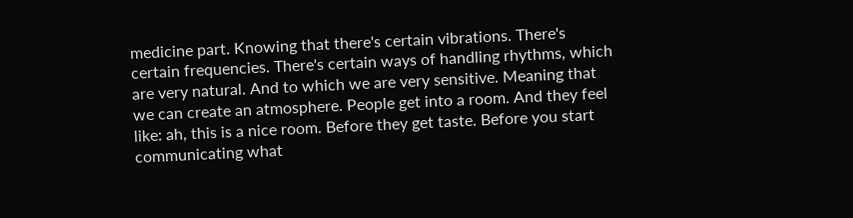medicine part. Knowing that there's certain vibrations. There's certain frequencies. There's certain ways of handling rhythms, which are very natural. And to which we are very sensitive. Meaning that we can create an atmosphere. People get into a room. And they feel like: ah, this is a nice room. Before they get taste. Before you start communicating what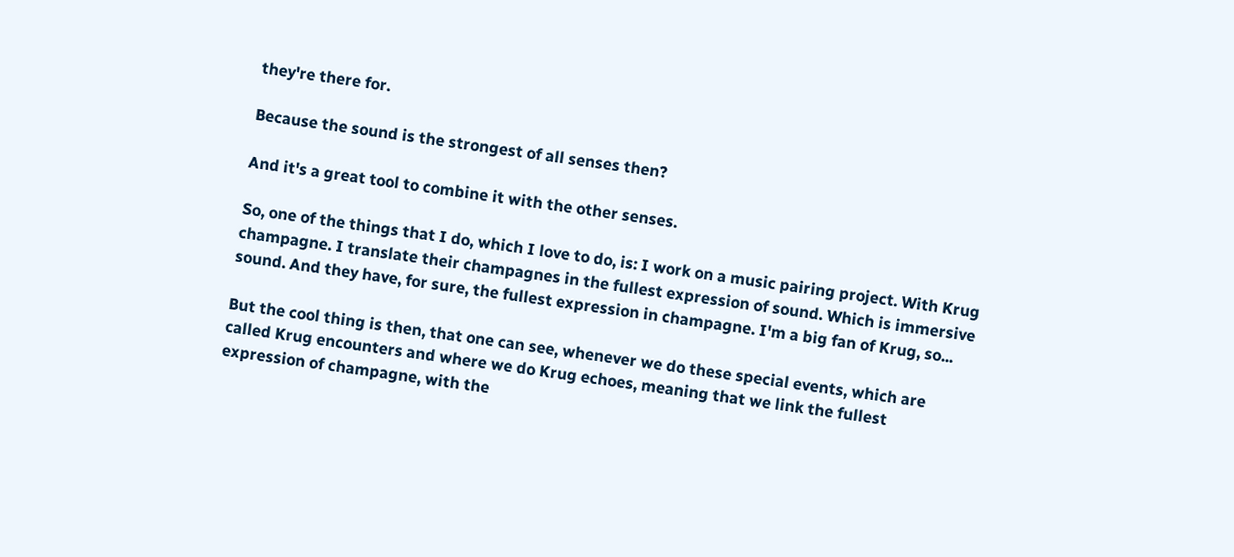they're there for.

Because the sound is the strongest of all senses then?

And it's a great tool to combine it with the other senses.

So, one of the things that I do, which I love to do, is: I work on a music pairing project. With Krug champagne. I translate their champagnes in the fullest expression of sound. Which is immersive sound. And they have, for sure, the fullest expression in champagne. I'm a big fan of Krug, so...

But the cool thing is then, that one can see, whenever we do these special events, which are called Krug encounters and where we do Krug echoes, meaning that we link the fullest expression of champagne, with the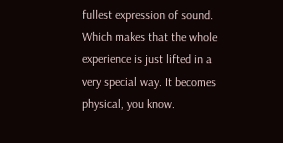fullest expression of sound. Which makes that the whole experience is just lifted in a very special way. It becomes physical, you know.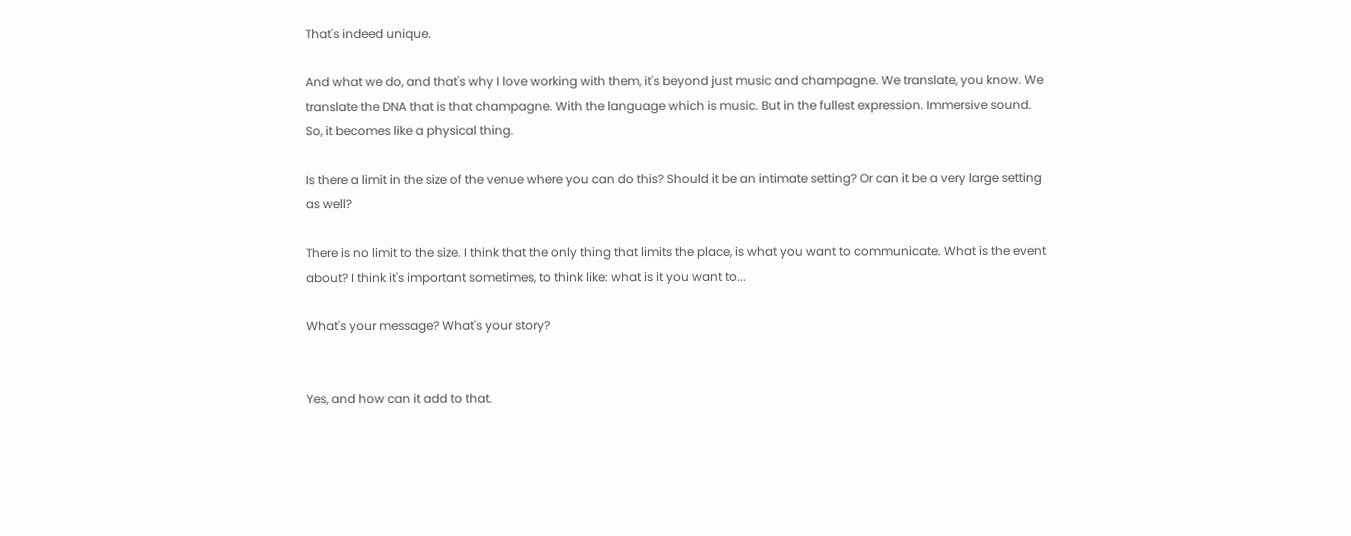That's indeed unique.

And what we do, and that's why I love working with them, it's beyond just music and champagne. We translate, you know. We translate the DNA that is that champagne. With the language which is music. But in the fullest expression. Immersive sound. So, it becomes like a physical thing.

Is there a limit in the size of the venue where you can do this? Should it be an intimate setting? Or can it be a very large setting as well?

There is no limit to the size. I think that the only thing that limits the place, is what you want to communicate. What is the event about? I think it's important sometimes, to think like: what is it you want to...

What's your message? What's your story?


Yes, and how can it add to that.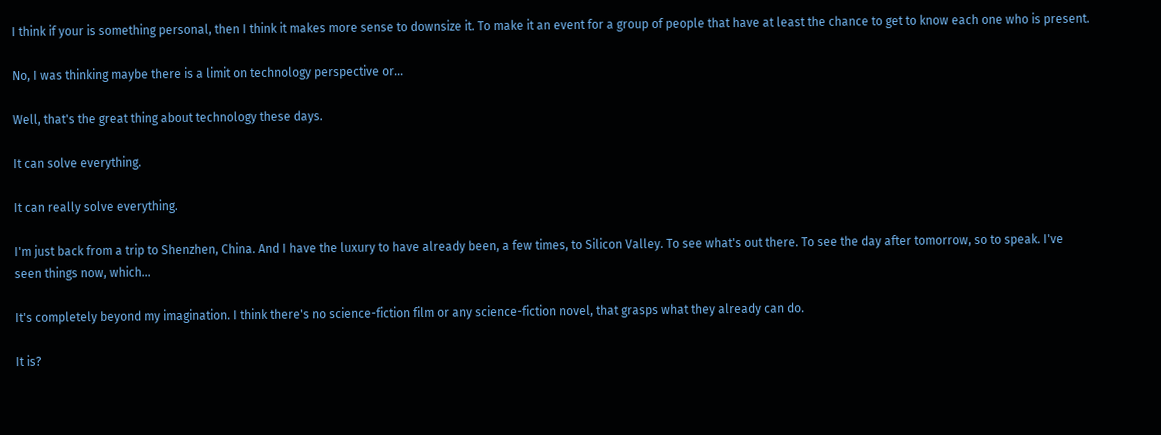I think if your is something personal, then I think it makes more sense to downsize it. To make it an event for a group of people that have at least the chance to get to know each one who is present.

No, I was thinking maybe there is a limit on technology perspective or...

Well, that's the great thing about technology these days.

It can solve everything.

It can really solve everything.

I'm just back from a trip to Shenzhen, China. And I have the luxury to have already been, a few times, to Silicon Valley. To see what's out there. To see the day after tomorrow, so to speak. I've seen things now, which...

It's completely beyond my imagination. I think there's no science-fiction film or any science-fiction novel, that grasps what they already can do.

It is?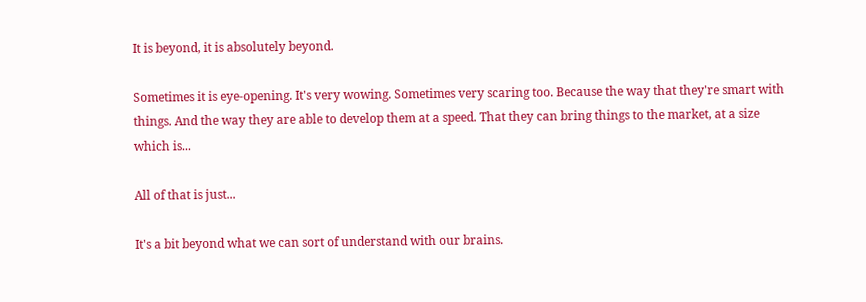It is beyond, it is absolutely beyond.

Sometimes it is eye-opening. It's very wowing. Sometimes very scaring too. Because the way that they're smart with things. And the way they are able to develop them at a speed. That they can bring things to the market, at a size which is...

All of that is just...

It's a bit beyond what we can sort of understand with our brains.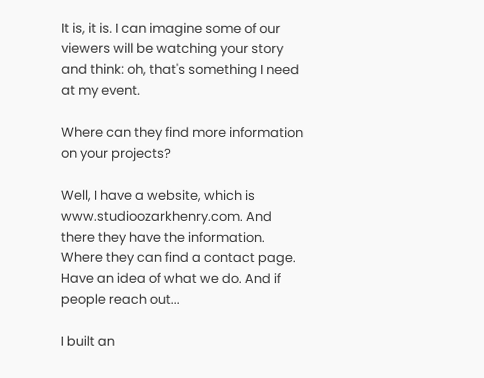It is, it is. I can imagine some of our viewers will be watching your story and think: oh, that's something I need at my event.

Where can they find more information on your projects?

Well, I have a website, which is www.studioozarkhenry.com. And there they have the information. Where they can find a contact page. Have an idea of what we do. And if people reach out...

I built an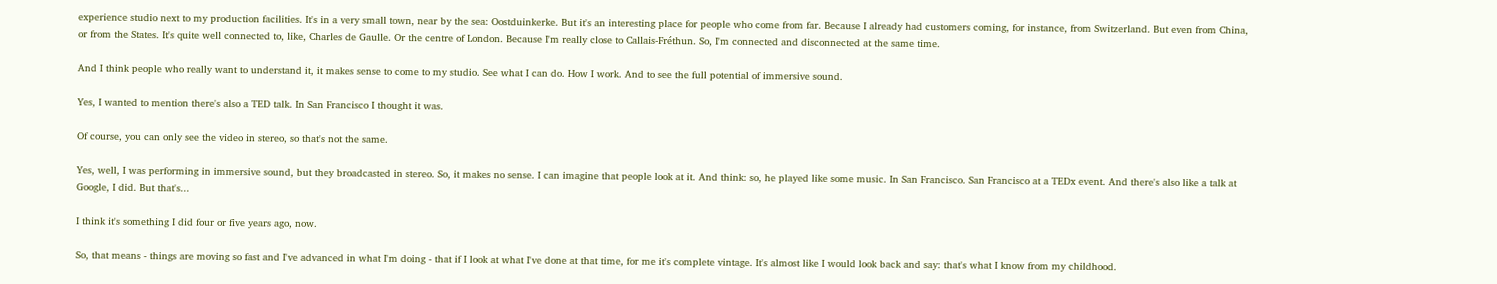experience studio next to my production facilities. It's in a very small town, near by the sea: Oostduinkerke. But it's an interesting place for people who come from far. Because I already had customers coming, for instance, from Switzerland. But even from China, or from the States. It's quite well connected to, like, Charles de Gaulle. Or the centre of London. Because I'm really close to Callais-Fréthun. So, I'm connected and disconnected at the same time.

And I think people who really want to understand it, it makes sense to come to my studio. See what I can do. How I work. And to see the full potential of immersive sound.

Yes, I wanted to mention there's also a TED talk. In San Francisco I thought it was.

Of course, you can only see the video in stereo, so that's not the same.

Yes, well, I was performing in immersive sound, but they broadcasted in stereo. So, it makes no sense. I can imagine that people look at it. And think: so, he played like some music. In San Francisco. San Francisco at a TEDx event. And there's also like a talk at Google, I did. But that's...

I think it's something I did four or five years ago, now.

So, that means - things are moving so fast and I've advanced in what I'm doing - that if I look at what I've done at that time, for me it's complete vintage. It's almost like I would look back and say: that's what I know from my childhood.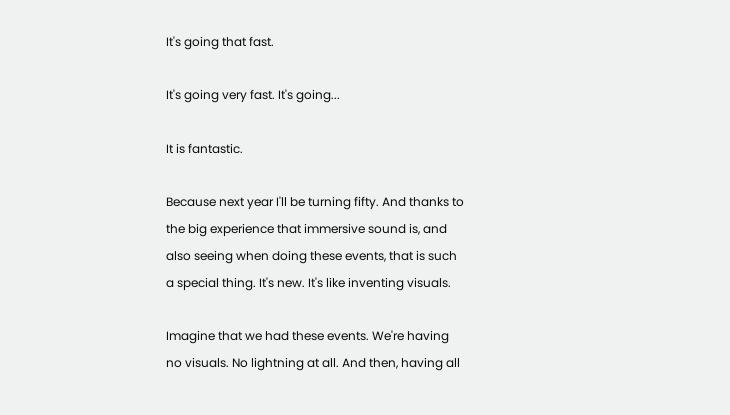It's going that fast.

It's going very fast. It's going...

It is fantastic.

Because next year I'll be turning fifty. And thanks to the big experience that immersive sound is, and also seeing when doing these events, that is such a special thing. It's new. It's like inventing visuals.

Imagine that we had these events. We're having no visuals. No lightning at all. And then, having all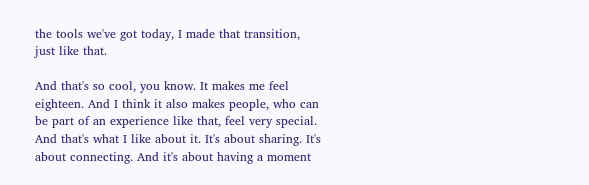the tools we've got today, I made that transition, just like that.

And that's so cool, you know. It makes me feel eighteen. And I think it also makes people, who can be part of an experience like that, feel very special. And that's what I like about it. It's about sharing. It's about connecting. And it's about having a moment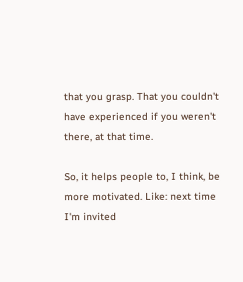that you grasp. That you couldn't have experienced if you weren't there, at that time.

So, it helps people to, I think, be more motivated. Like: next time I'm invited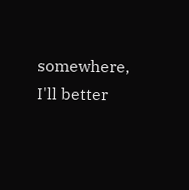somewhere, I'll better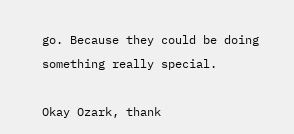go. Because they could be doing something really special.

Okay Ozark, thank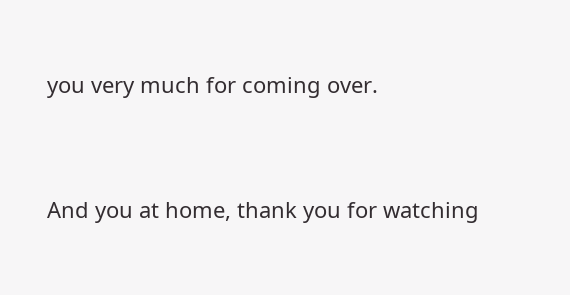you very much for coming over.


And you at home, thank you for watching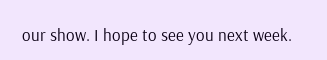our show. I hope to see you next week.